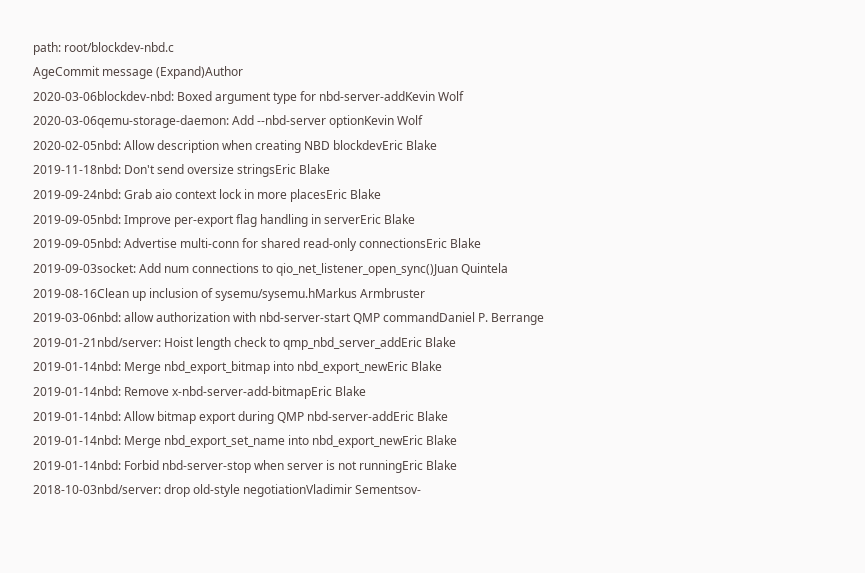path: root/blockdev-nbd.c
AgeCommit message (Expand)Author
2020-03-06blockdev-nbd: Boxed argument type for nbd-server-addKevin Wolf
2020-03-06qemu-storage-daemon: Add --nbd-server optionKevin Wolf
2020-02-05nbd: Allow description when creating NBD blockdevEric Blake
2019-11-18nbd: Don't send oversize stringsEric Blake
2019-09-24nbd: Grab aio context lock in more placesEric Blake
2019-09-05nbd: Improve per-export flag handling in serverEric Blake
2019-09-05nbd: Advertise multi-conn for shared read-only connectionsEric Blake
2019-09-03socket: Add num connections to qio_net_listener_open_sync()Juan Quintela
2019-08-16Clean up inclusion of sysemu/sysemu.hMarkus Armbruster
2019-03-06nbd: allow authorization with nbd-server-start QMP commandDaniel P. Berrange
2019-01-21nbd/server: Hoist length check to qmp_nbd_server_addEric Blake
2019-01-14nbd: Merge nbd_export_bitmap into nbd_export_newEric Blake
2019-01-14nbd: Remove x-nbd-server-add-bitmapEric Blake
2019-01-14nbd: Allow bitmap export during QMP nbd-server-addEric Blake
2019-01-14nbd: Merge nbd_export_set_name into nbd_export_newEric Blake
2019-01-14nbd: Forbid nbd-server-stop when server is not runningEric Blake
2018-10-03nbd/server: drop old-style negotiationVladimir Sementsov-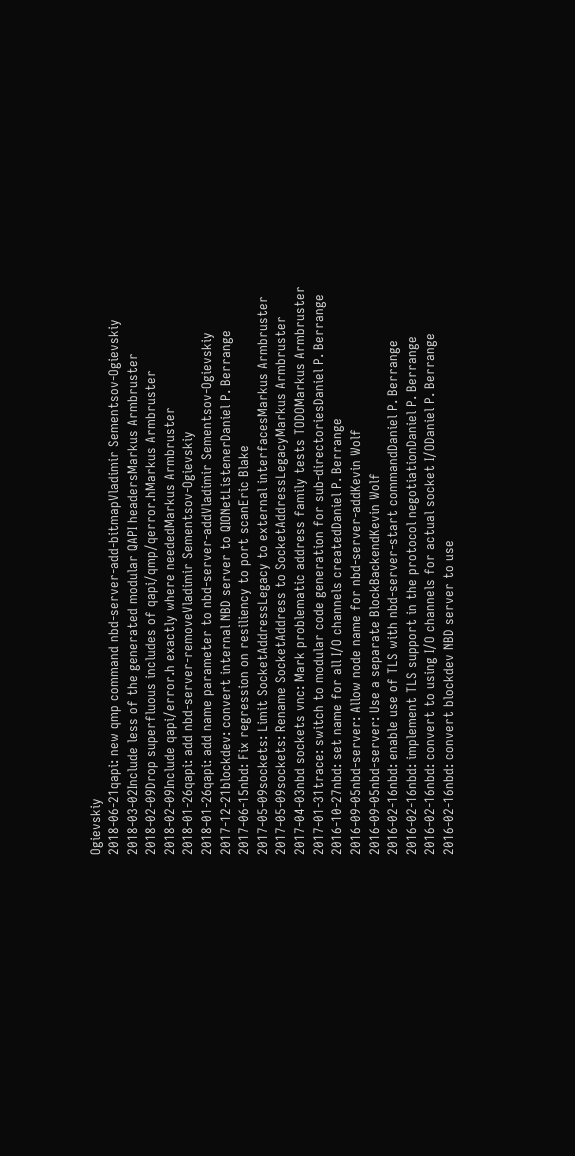Ogievskiy
2018-06-21qapi: new qmp command nbd-server-add-bitmapVladimir Sementsov-Ogievskiy
2018-03-02Include less of the generated modular QAPI headersMarkus Armbruster
2018-02-09Drop superfluous includes of qapi/qmp/qerror.hMarkus Armbruster
2018-02-09Include qapi/error.h exactly where neededMarkus Armbruster
2018-01-26qapi: add nbd-server-removeVladimir Sementsov-Ogievskiy
2018-01-26qapi: add name parameter to nbd-server-addVladimir Sementsov-Ogievskiy
2017-12-21blockdev: convert internal NBD server to QIONetListenerDaniel P. Berrange
2017-06-15nbd: Fix regression on resiliency to port scanEric Blake
2017-05-09sockets: Limit SocketAddressLegacy to external interfacesMarkus Armbruster
2017-05-09sockets: Rename SocketAddress to SocketAddressLegacyMarkus Armbruster
2017-04-03nbd sockets vnc: Mark problematic address family tests TODOMarkus Armbruster
2017-01-31trace: switch to modular code generation for sub-directoriesDaniel P. Berrange
2016-10-27nbd: set name for all I/O channels createdDaniel P. Berrange
2016-09-05nbd-server: Allow node name for nbd-server-addKevin Wolf
2016-09-05nbd-server: Use a separate BlockBackendKevin Wolf
2016-02-16nbd: enable use of TLS with nbd-server-start commandDaniel P. Berrange
2016-02-16nbd: implement TLS support in the protocol negotiationDaniel P. Berrange
2016-02-16nbd: convert to using I/O channels for actual socket I/ODaniel P. Berrange
2016-02-16nbd: convert blockdev NBD server to use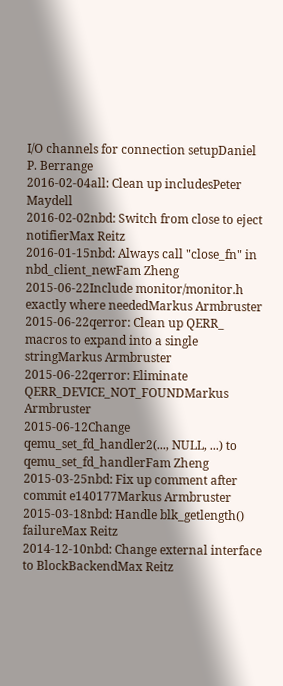I/O channels for connection setupDaniel P. Berrange
2016-02-04all: Clean up includesPeter Maydell
2016-02-02nbd: Switch from close to eject notifierMax Reitz
2016-01-15nbd: Always call "close_fn" in nbd_client_newFam Zheng
2015-06-22Include monitor/monitor.h exactly where neededMarkus Armbruster
2015-06-22qerror: Clean up QERR_ macros to expand into a single stringMarkus Armbruster
2015-06-22qerror: Eliminate QERR_DEVICE_NOT_FOUNDMarkus Armbruster
2015-06-12Change qemu_set_fd_handler2(..., NULL, ...) to qemu_set_fd_handlerFam Zheng
2015-03-25nbd: Fix up comment after commit e140177Markus Armbruster
2015-03-18nbd: Handle blk_getlength() failureMax Reitz
2014-12-10nbd: Change external interface to BlockBackendMax Reitz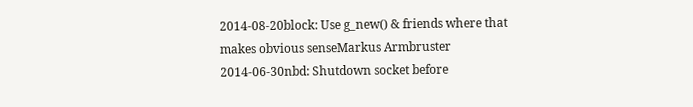2014-08-20block: Use g_new() & friends where that makes obvious senseMarkus Armbruster
2014-06-30nbd: Shutdown socket before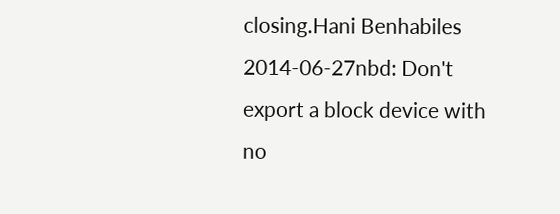closing.Hani Benhabiles
2014-06-27nbd: Don't export a block device with no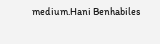medium.Hani Benhabiles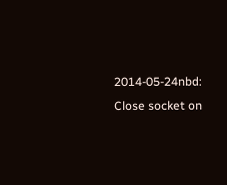2014-05-24nbd: Close socket on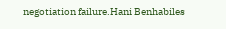negotiation failure.Hani Benhabiles